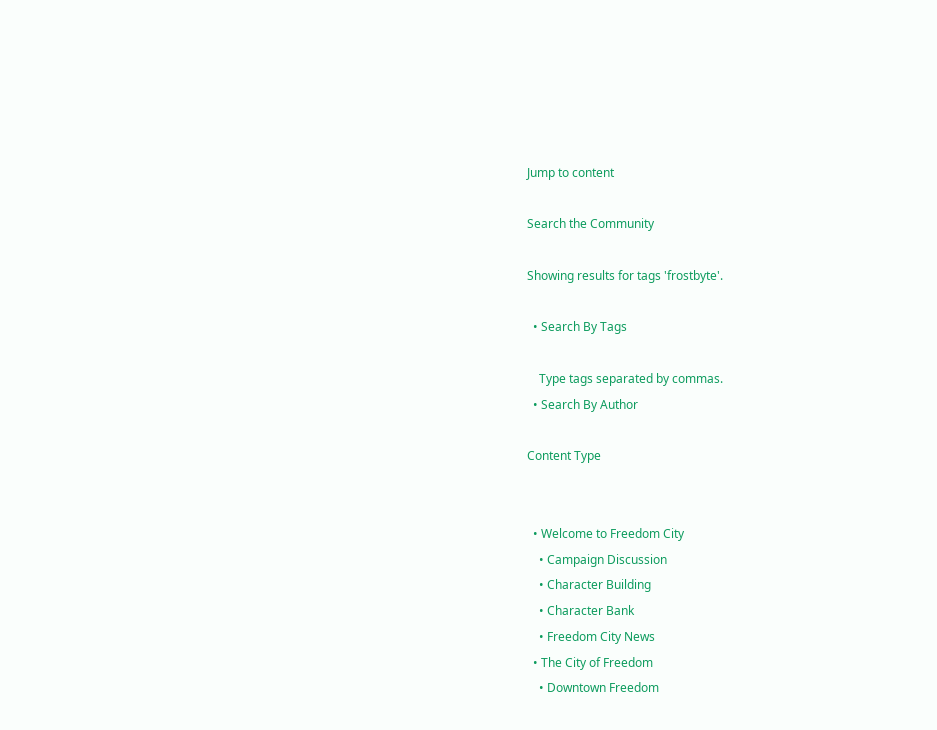Jump to content

Search the Community

Showing results for tags 'frostbyte'.

  • Search By Tags

    Type tags separated by commas.
  • Search By Author

Content Type


  • Welcome to Freedom City
    • Campaign Discussion
    • Character Building
    • Character Bank
    • Freedom City News
  • The City of Freedom
    • Downtown Freedom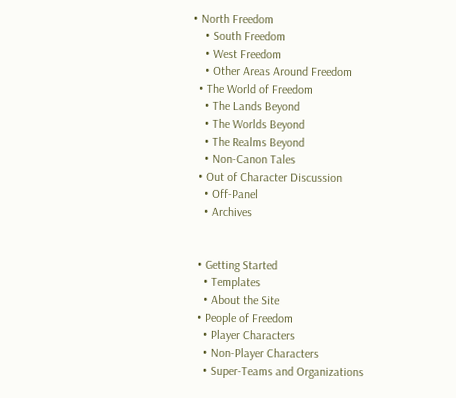• North Freedom
    • South Freedom
    • West Freedom
    • Other Areas Around Freedom
  • The World of Freedom
    • The Lands Beyond
    • The Worlds Beyond
    • The Realms Beyond
    • Non-Canon Tales
  • Out of Character Discussion
    • Off-Panel
    • Archives


  • Getting Started
    • Templates
    • About the Site
  • People of Freedom
    • Player Characters
    • Non-Player Characters
    • Super-Teams and Organizations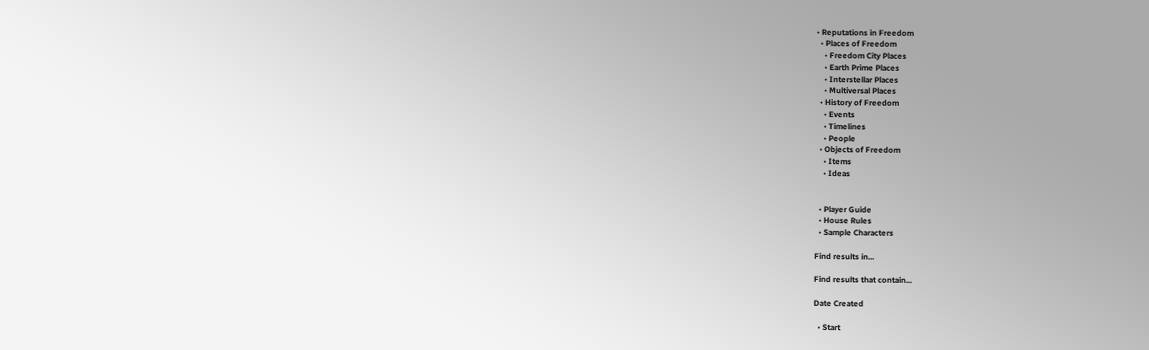• Reputations in Freedom
  • Places of Freedom
    • Freedom City Places
    • Earth Prime Places
    • Interstellar Places
    • Multiversal Places
  • History of Freedom
    • Events
    • Timelines
    • People
  • Objects of Freedom
    • Items
    • Ideas


  • Player Guide
  • House Rules
  • Sample Characters

Find results in...

Find results that contain...

Date Created

  • Start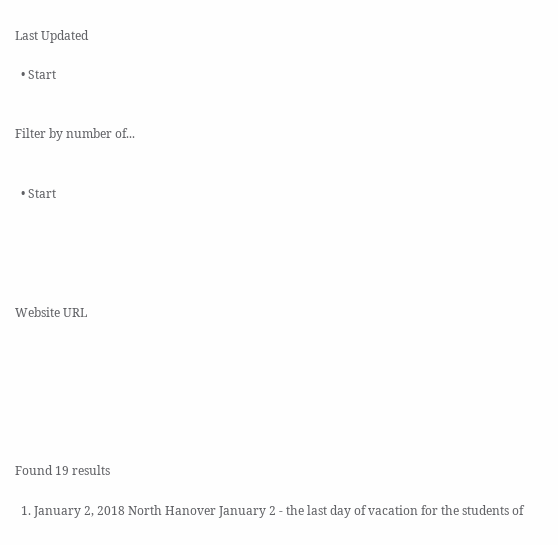Last Updated

  • Start


Filter by number of...


  • Start





Website URL







Found 19 results

  1. January 2, 2018 North Hanover January 2 - the last day of vacation for the students of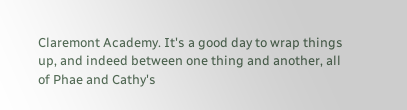Claremont Academy. It's a good day to wrap things up, and indeed between one thing and another, all of Phae and Cathy's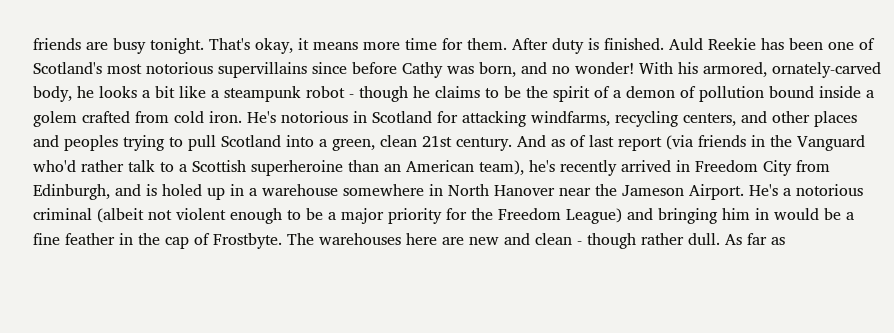friends are busy tonight. That's okay, it means more time for them. After duty is finished. Auld Reekie has been one of Scotland's most notorious supervillains since before Cathy was born, and no wonder! With his armored, ornately-carved body, he looks a bit like a steampunk robot - though he claims to be the spirit of a demon of pollution bound inside a golem crafted from cold iron. He's notorious in Scotland for attacking windfarms, recycling centers, and other places and peoples trying to pull Scotland into a green, clean 21st century. And as of last report (via friends in the Vanguard who'd rather talk to a Scottish superheroine than an American team), he's recently arrived in Freedom City from Edinburgh, and is holed up in a warehouse somewhere in North Hanover near the Jameson Airport. He's a notorious criminal (albeit not violent enough to be a major priority for the Freedom League) and bringing him in would be a fine feather in the cap of Frostbyte. The warehouses here are new and clean - though rather dull. As far as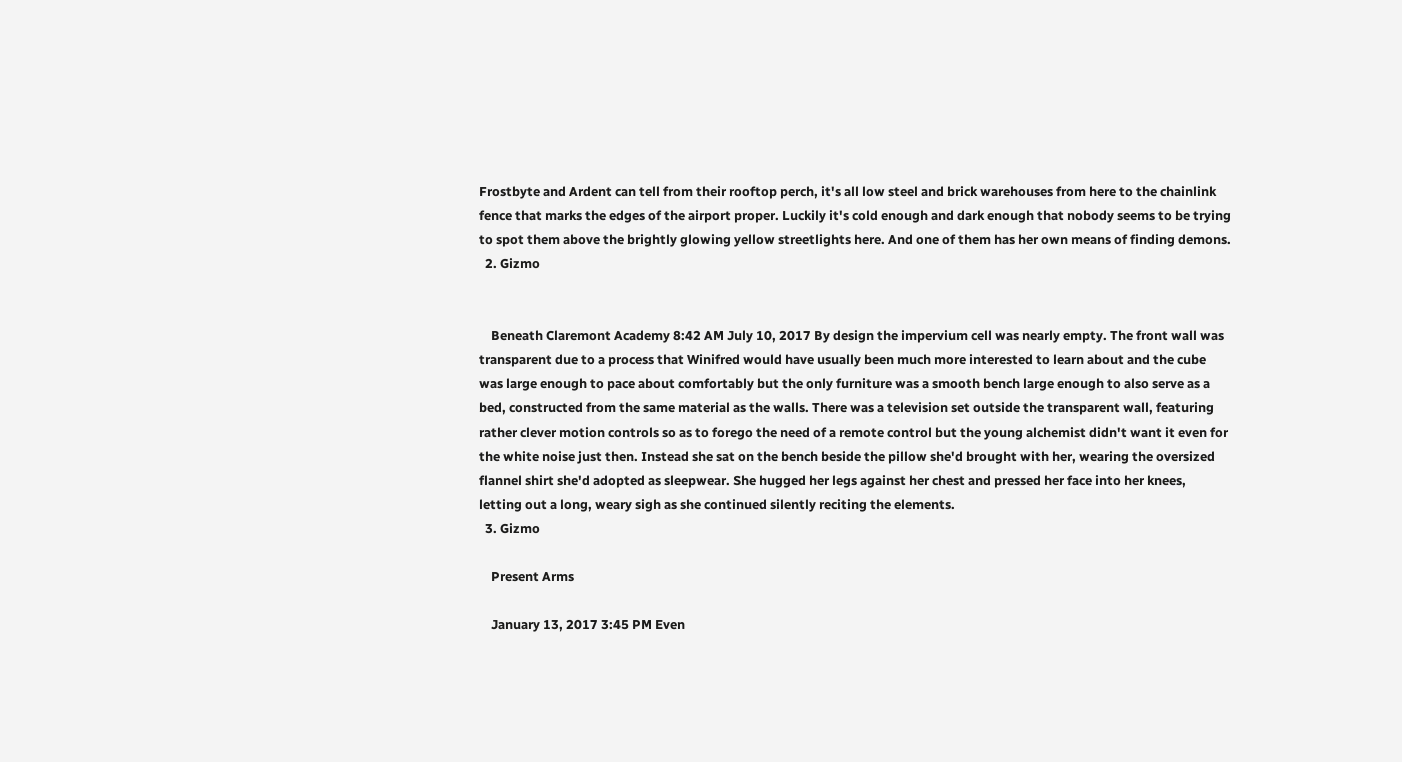Frostbyte and Ardent can tell from their rooftop perch, it's all low steel and brick warehouses from here to the chainlink fence that marks the edges of the airport proper. Luckily it's cold enough and dark enough that nobody seems to be trying to spot them above the brightly glowing yellow streetlights here. And one of them has her own means of finding demons.
  2. Gizmo


    Beneath Claremont Academy 8:42 AM July 10, 2017 By design the impervium cell was nearly empty. The front wall was transparent due to a process that Winifred would have usually been much more interested to learn about and the cube was large enough to pace about comfortably but the only furniture was a smooth bench large enough to also serve as a bed, constructed from the same material as the walls. There was a television set outside the transparent wall, featuring rather clever motion controls so as to forego the need of a remote control but the young alchemist didn't want it even for the white noise just then. Instead she sat on the bench beside the pillow she'd brought with her, wearing the oversized flannel shirt she'd adopted as sleepwear. She hugged her legs against her chest and pressed her face into her knees, letting out a long, weary sigh as she continued silently reciting the elements.
  3. Gizmo

    Present Arms

    January 13, 2017 3:45 PM Even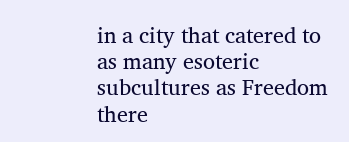in a city that catered to as many esoteric subcultures as Freedom there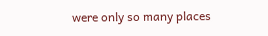were only so many places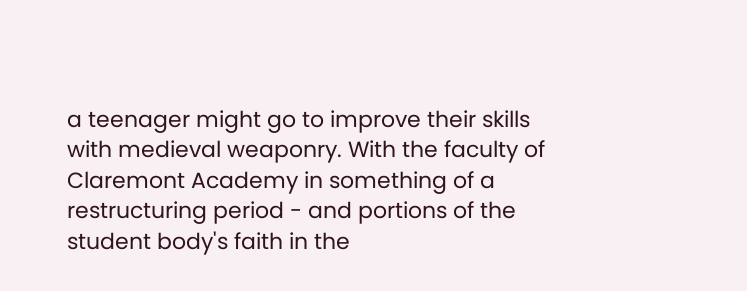a teenager might go to improve their skills with medieval weaponry. With the faculty of Claremont Academy in something of a restructuring period - and portions of the student body's faith in the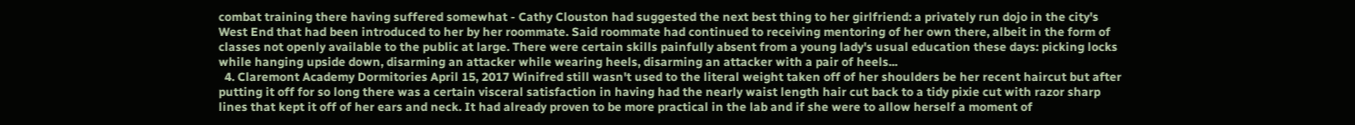combat training there having suffered somewhat - Cathy Clouston had suggested the next best thing to her girlfriend: a privately run dojo in the city's West End that had been introduced to her by her roommate. Said roommate had continued to receiving mentoring of her own there, albeit in the form of classes not openly available to the public at large. There were certain skills painfully absent from a young lady's usual education these days: picking locks while hanging upside down, disarming an attacker while wearing heels, disarming an attacker with a pair of heels...
  4. Claremont Academy Dormitories April 15, 2017 Winifred still wasn't used to the literal weight taken off of her shoulders be her recent haircut but after putting it off for so long there was a certain visceral satisfaction in having had the nearly waist length hair cut back to a tidy pixie cut with razor sharp lines that kept it off of her ears and neck. It had already proven to be more practical in the lab and if she were to allow herself a moment of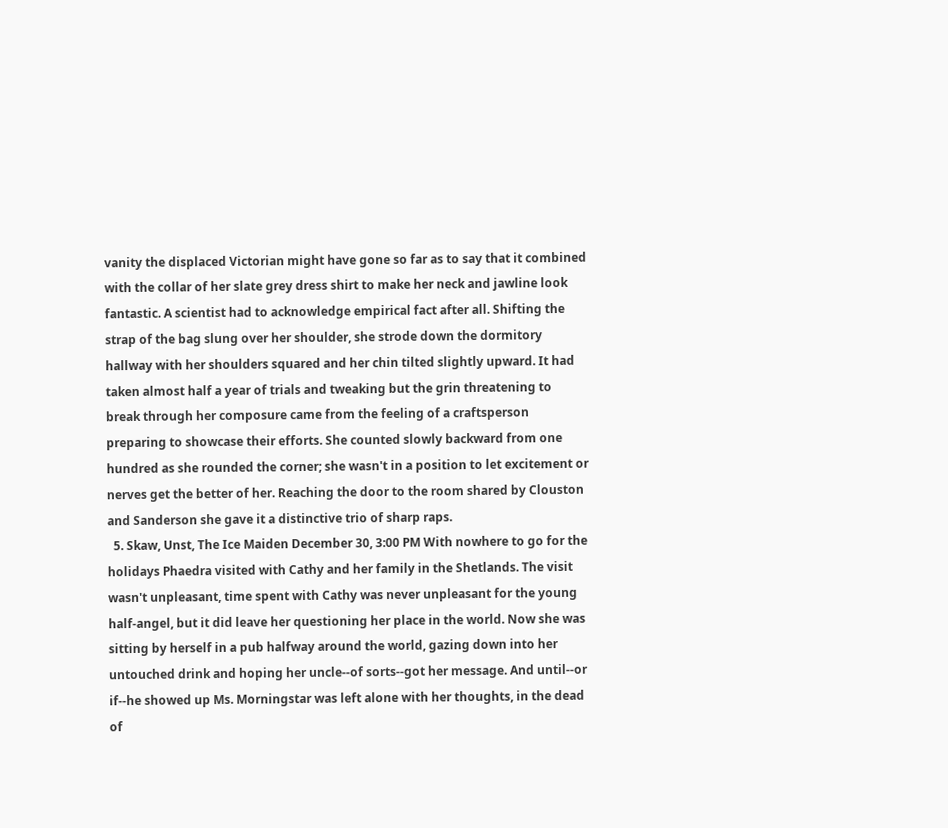vanity the displaced Victorian might have gone so far as to say that it combined with the collar of her slate grey dress shirt to make her neck and jawline look fantastic. A scientist had to acknowledge empirical fact after all. Shifting the strap of the bag slung over her shoulder, she strode down the dormitory hallway with her shoulders squared and her chin tilted slightly upward. It had taken almost half a year of trials and tweaking but the grin threatening to break through her composure came from the feeling of a craftsperson preparing to showcase their efforts. She counted slowly backward from one hundred as she rounded the corner; she wasn't in a position to let excitement or nerves get the better of her. Reaching the door to the room shared by Clouston and Sanderson she gave it a distinctive trio of sharp raps.
  5. Skaw, Unst, The Ice Maiden December 30, 3:00 PM With nowhere to go for the holidays Phaedra visited with Cathy and her family in the Shetlands. The visit wasn't unpleasant, time spent with Cathy was never unpleasant for the young half-angel, but it did leave her questioning her place in the world. Now she was sitting by herself in a pub halfway around the world, gazing down into her untouched drink and hoping her uncle--of sorts--got her message. And until--or if--he showed up Ms. Morningstar was left alone with her thoughts, in the dead of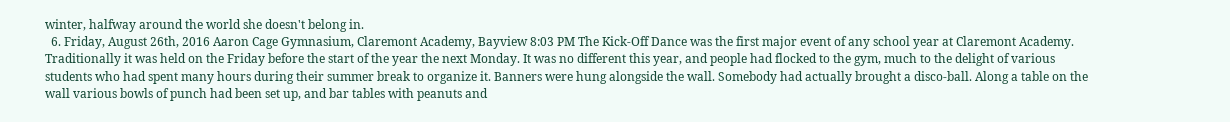winter, halfway around the world she doesn't belong in.
  6. Friday, August 26th, 2016 Aaron Cage Gymnasium, Claremont Academy, Bayview 8:03 PM The Kick-Off Dance was the first major event of any school year at Claremont Academy. Traditionally it was held on the Friday before the start of the year the next Monday. It was no different this year, and people had flocked to the gym, much to the delight of various students who had spent many hours during their summer break to organize it. Banners were hung alongside the wall. Somebody had actually brought a disco-ball. Along a table on the wall various bowls of punch had been set up, and bar tables with peanuts and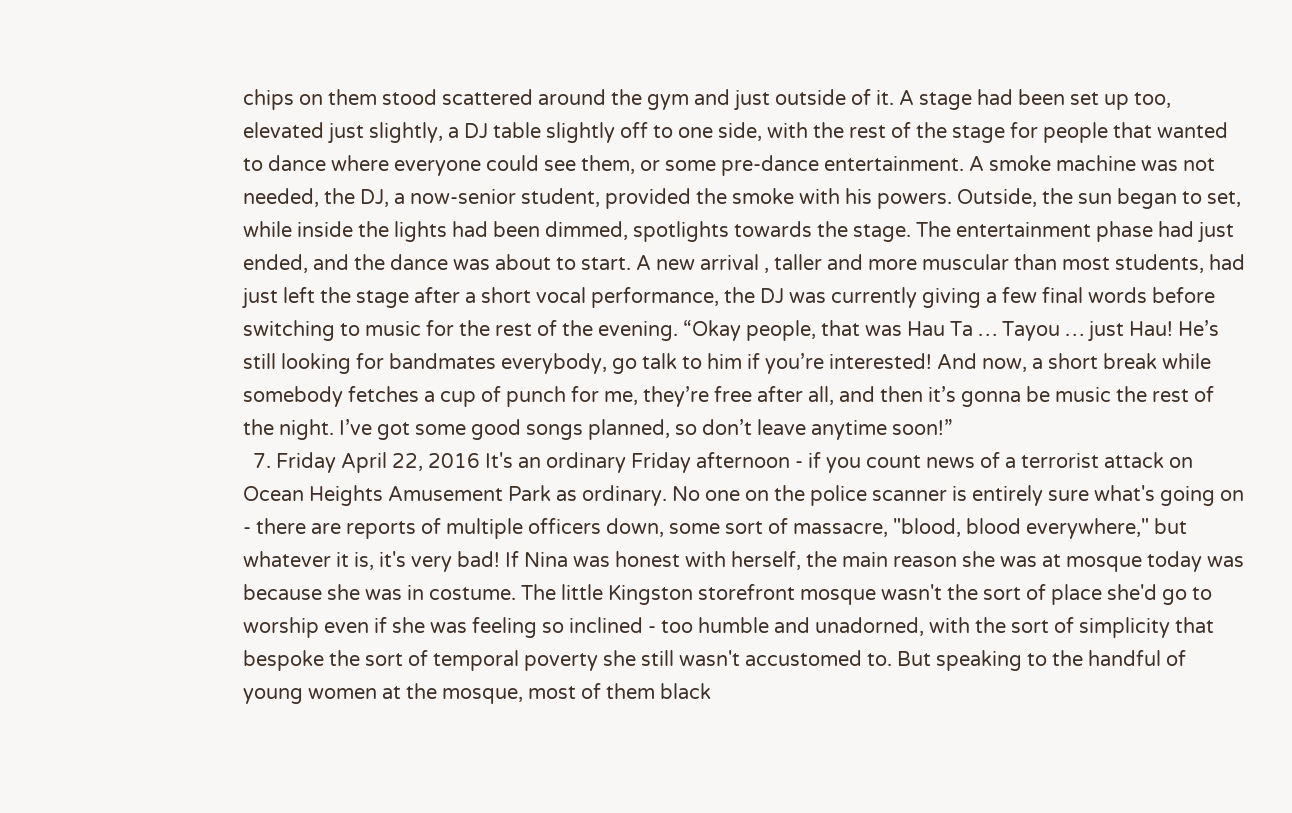chips on them stood scattered around the gym and just outside of it. A stage had been set up too, elevated just slightly, a DJ table slightly off to one side, with the rest of the stage for people that wanted to dance where everyone could see them, or some pre-dance entertainment. A smoke machine was not needed, the DJ, a now-senior student, provided the smoke with his powers. Outside, the sun began to set, while inside the lights had been dimmed, spotlights towards the stage. The entertainment phase had just ended, and the dance was about to start. A new arrival , taller and more muscular than most students, had just left the stage after a short vocal performance, the DJ was currently giving a few final words before switching to music for the rest of the evening. “Okay people, that was Hau Ta … Tayou … just Hau! He’s still looking for bandmates everybody, go talk to him if you’re interested! And now, a short break while somebody fetches a cup of punch for me, they’re free after all, and then it’s gonna be music the rest of the night. I’ve got some good songs planned, so don’t leave anytime soon!”
  7. Friday April 22, 2016 It's an ordinary Friday afternoon - if you count news of a terrorist attack on Ocean Heights Amusement Park as ordinary. No one on the police scanner is entirely sure what's going on - there are reports of multiple officers down, some sort of massacre, "blood, blood everywhere," but whatever it is, it's very bad! If Nina was honest with herself, the main reason she was at mosque today was because she was in costume. The little Kingston storefront mosque wasn't the sort of place she'd go to worship even if she was feeling so inclined - too humble and unadorned, with the sort of simplicity that bespoke the sort of temporal poverty she still wasn't accustomed to. But speaking to the handful of young women at the mosque, most of them black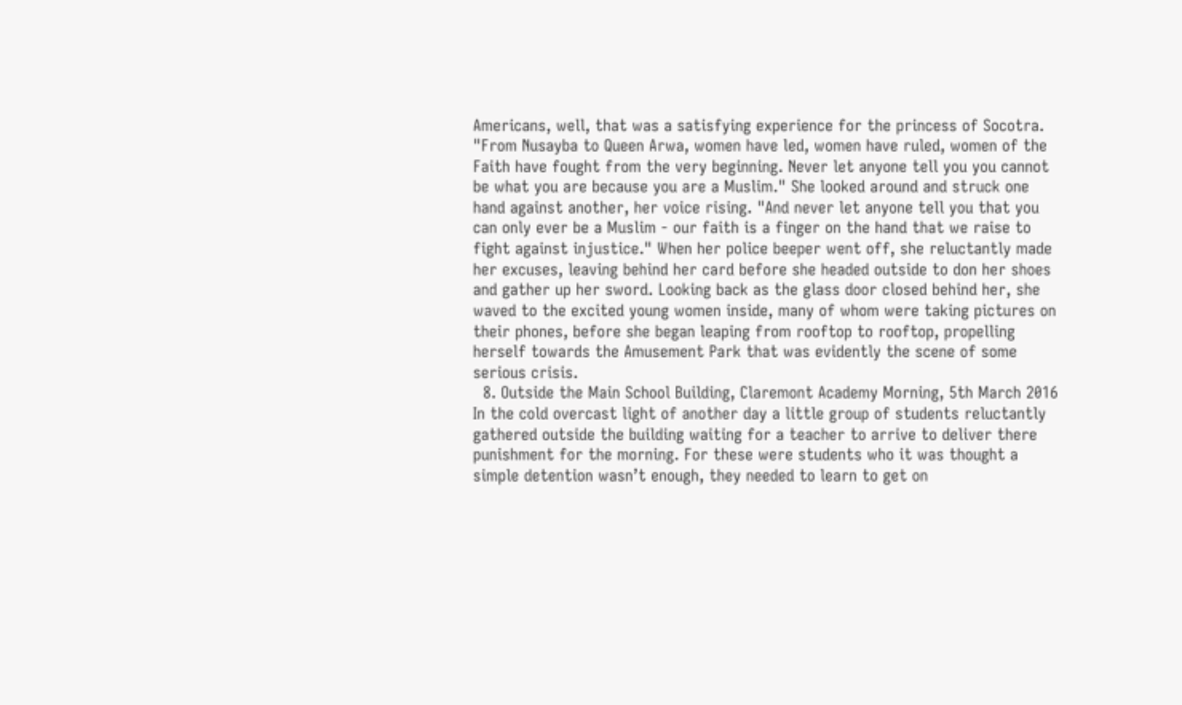Americans, well, that was a satisfying experience for the princess of Socotra. "From Nusayba to Queen Arwa, women have led, women have ruled, women of the Faith have fought from the very beginning. Never let anyone tell you you cannot be what you are because you are a Muslim." She looked around and struck one hand against another, her voice rising. "And never let anyone tell you that you can only ever be a Muslim - our faith is a finger on the hand that we raise to fight against injustice." When her police beeper went off, she reluctantly made her excuses, leaving behind her card before she headed outside to don her shoes and gather up her sword. Looking back as the glass door closed behind her, she waved to the excited young women inside, many of whom were taking pictures on their phones, before she began leaping from rooftop to rooftop, propelling herself towards the Amusement Park that was evidently the scene of some serious crisis.
  8. Outside the Main School Building, Claremont Academy Morning, 5th March 2016 In the cold overcast light of another day a little group of students reluctantly gathered outside the building waiting for a teacher to arrive to deliver there punishment for the morning. For these were students who it was thought a simple detention wasn’t enough, they needed to learn to get on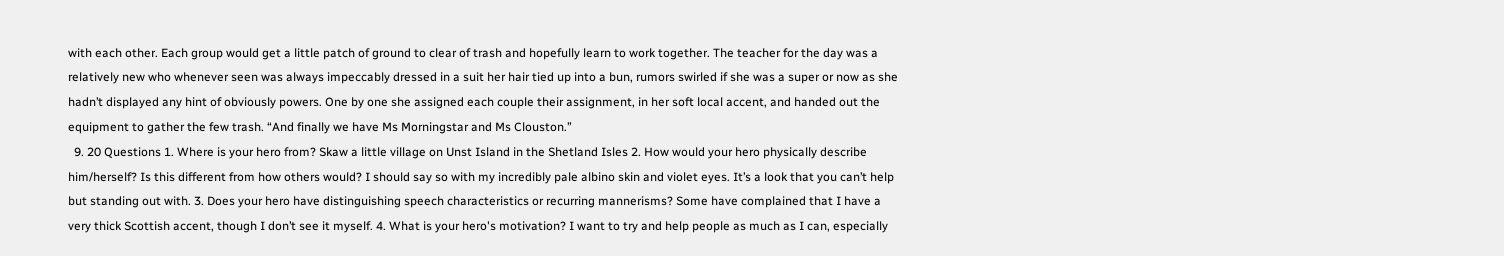with each other. Each group would get a little patch of ground to clear of trash and hopefully learn to work together. The teacher for the day was a relatively new who whenever seen was always impeccably dressed in a suit her hair tied up into a bun, rumors swirled if she was a super or now as she hadn’t displayed any hint of obviously powers. One by one she assigned each couple their assignment, in her soft local accent, and handed out the equipment to gather the few trash. “And finally we have Ms Morningstar and Ms Clouston.”
  9. 20 Questions 1. Where is your hero from? Skaw a little village on Unst Island in the Shetland Isles 2. How would your hero physically describe him/herself? Is this different from how others would? I should say so with my incredibly pale albino skin and violet eyes. It’s a look that you can’t help but standing out with. 3. Does your hero have distinguishing speech characteristics or recurring mannerisms? Some have complained that I have a very thick Scottish accent, though I don’t see it myself. 4. What is your hero's motivation? I want to try and help people as much as I can, especially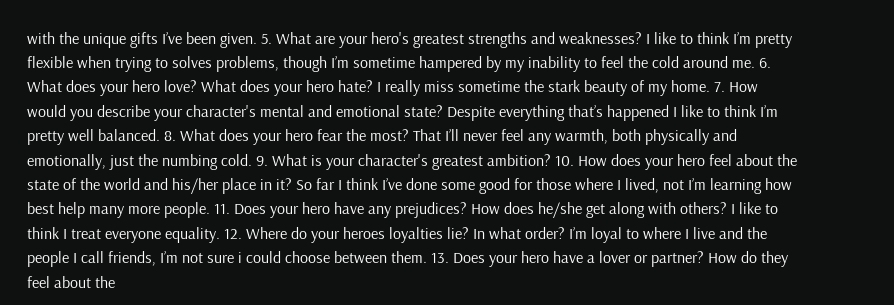with the unique gifts I’ve been given. 5. What are your hero's greatest strengths and weaknesses? I like to think I’m pretty flexible when trying to solves problems, though I’m sometime hampered by my inability to feel the cold around me. 6. What does your hero love? What does your hero hate? I really miss sometime the stark beauty of my home. 7. How would you describe your character's mental and emotional state? Despite everything that’s happened I like to think I’m pretty well balanced. 8. What does your hero fear the most? That I’ll never feel any warmth, both physically and emotionally, just the numbing cold. 9. What is your character's greatest ambition? 10. How does your hero feel about the state of the world and his/her place in it? So far I think I’ve done some good for those where I lived, not I’m learning how best help many more people. 11. Does your hero have any prejudices? How does he/she get along with others? I like to think I treat everyone equality. 12. Where do your heroes loyalties lie? In what order? I’m loyal to where I live and the people I call friends, I’m not sure i could choose between them. 13. Does your hero have a lover or partner? How do they feel about the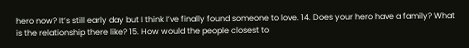hero now? It’s still early day but I think I’ve finally found someone to love. 14. Does your hero have a family? What is the relationship there like? 15. How would the people closest to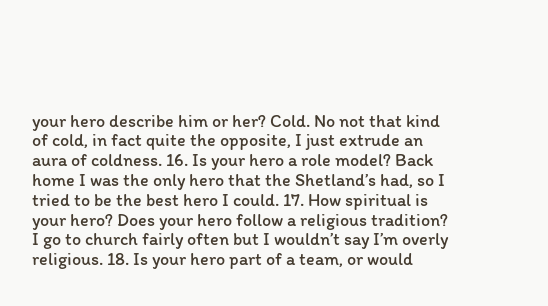your hero describe him or her? Cold. No not that kind of cold, in fact quite the opposite, I just extrude an aura of coldness. 16. Is your hero a role model? Back home I was the only hero that the Shetland’s had, so I tried to be the best hero I could. 17. How spiritual is your hero? Does your hero follow a religious tradition? I go to church fairly often but I wouldn’t say I’m overly religious. 18. Is your hero part of a team, or would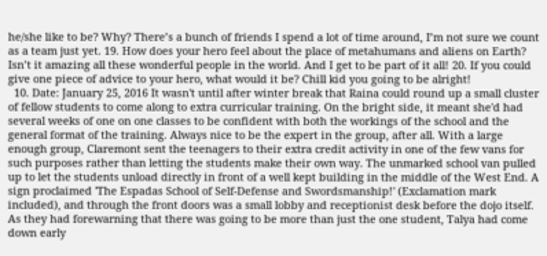he/she like to be? Why? There’s a bunch of friends I spend a lot of time around, I’m not sure we count as a team just yet. 19. How does your hero feel about the place of metahumans and aliens on Earth? Isn’t it amazing all these wonderful people in the world. And I get to be part of it all! 20. If you could give one piece of advice to your hero, what would it be? Chill kid you going to be alright!
  10. Date: January 25, 2016 It wasn't until after winter break that Raina could round up a small cluster of fellow students to come along to extra curricular training. On the bright side, it meant she'd had several weeks of one on one classes to be confident with both the workings of the school and the general format of the training. Always nice to be the expert in the group, after all. With a large enough group, Claremont sent the teenagers to their extra credit activity in one of the few vans for such purposes rather than letting the students make their own way. The unmarked school van pulled up to let the students unload directly in front of a well kept building in the middle of the West End. A sign proclaimed 'The Espadas School of Self-Defense and Swordsmanship!' (Exclamation mark included), and through the front doors was a small lobby and receptionist desk before the dojo itself. As they had forewarning that there was going to be more than just the one student, Talya had come down early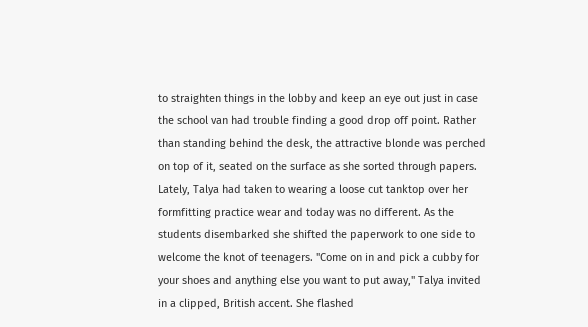to straighten things in the lobby and keep an eye out just in case the school van had trouble finding a good drop off point. Rather than standing behind the desk, the attractive blonde was perched on top of it, seated on the surface as she sorted through papers. Lately, Talya had taken to wearing a loose cut tanktop over her formfitting practice wear and today was no different. As the students disembarked she shifted the paperwork to one side to welcome the knot of teenagers. "Come on in and pick a cubby for your shoes and anything else you want to put away," Talya invited in a clipped, British accent. She flashed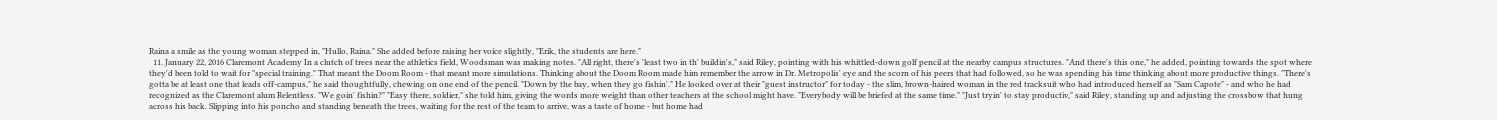Raina a smile as the young woman stepped in, "Hullo, Raina." She added before raising her voice slightly, "Erik, the students are here."
  11. January 22, 2016 Claremont Academy In a clutch of trees near the athletics field, Woodsman was making notes. "All right, there's 'least two in th' buildin's," said Riley, pointing with his whittled-down golf pencil at the nearby campus structures. "And there's this one," he added, pointing towards the spot where they'd been told to wait for "special training." That meant the Doom Room - that meant more simulations. Thinking about the Doom Room made him remember the arrow in Dr. Metropolis' eye and the scorn of his peers that had followed, so he was spending his time thinking about more productive things. "There's gotta be at least one that leads off-campus," he said thoughtfully, chewing on one end of the pencil. "Down by the bay, when they go fishin'." He looked over at their "guest instructor" for today - the slim, brown-haired woman in the red tracksuit who had introduced herself as "Sam Capote" - and who he had recognized as the Claremont alum Relentless. "We goin' fishin?" "Easy there, soldier," she told him, giving the words more weight than other teachers at the school might have. "Everybody will be briefed at the same time." "Just tryin' to stay productiv," said Riley, standing up and adjusting the crossbow that hung across his back. Slipping into his poncho and standing beneath the trees, waiting for the rest of the team to arrive, was a taste of home - but home had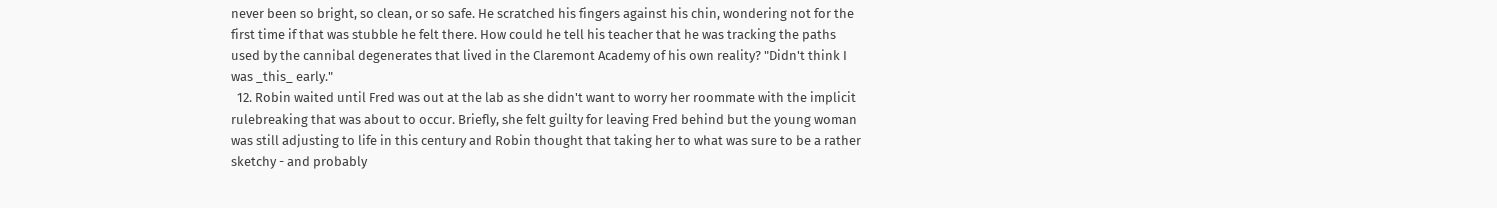never been so bright, so clean, or so safe. He scratched his fingers against his chin, wondering not for the first time if that was stubble he felt there. How could he tell his teacher that he was tracking the paths used by the cannibal degenerates that lived in the Claremont Academy of his own reality? "Didn't think I was _this_ early."
  12. Robin waited until Fred was out at the lab as she didn't want to worry her roommate with the implicit rulebreaking that was about to occur. Briefly, she felt guilty for leaving Fred behind but the young woman was still adjusting to life in this century and Robin thought that taking her to what was sure to be a rather sketchy - and probably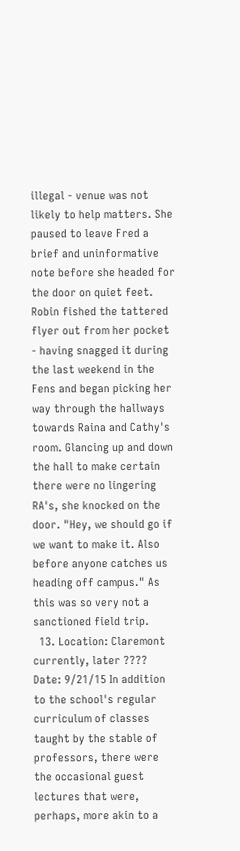illegal - venue was not likely to help matters. She paused to leave Fred a brief and uninformative note before she headed for the door on quiet feet. Robin fished the tattered flyer out from her pocket - having snagged it during the last weekend in the Fens and began picking her way through the hallways towards Raina and Cathy's room. Glancing up and down the hall to make certain there were no lingering RA's, she knocked on the door. "Hey, we should go if we want to make it. Also before anyone catches us heading off campus." As this was so very not a sanctioned field trip.
  13. Location: Claremont currently, later ???? Date: 9/21/15 In addition to the school's regular curriculum of classes taught by the stable of professors, there were the occasional guest lectures that were, perhaps, more akin to a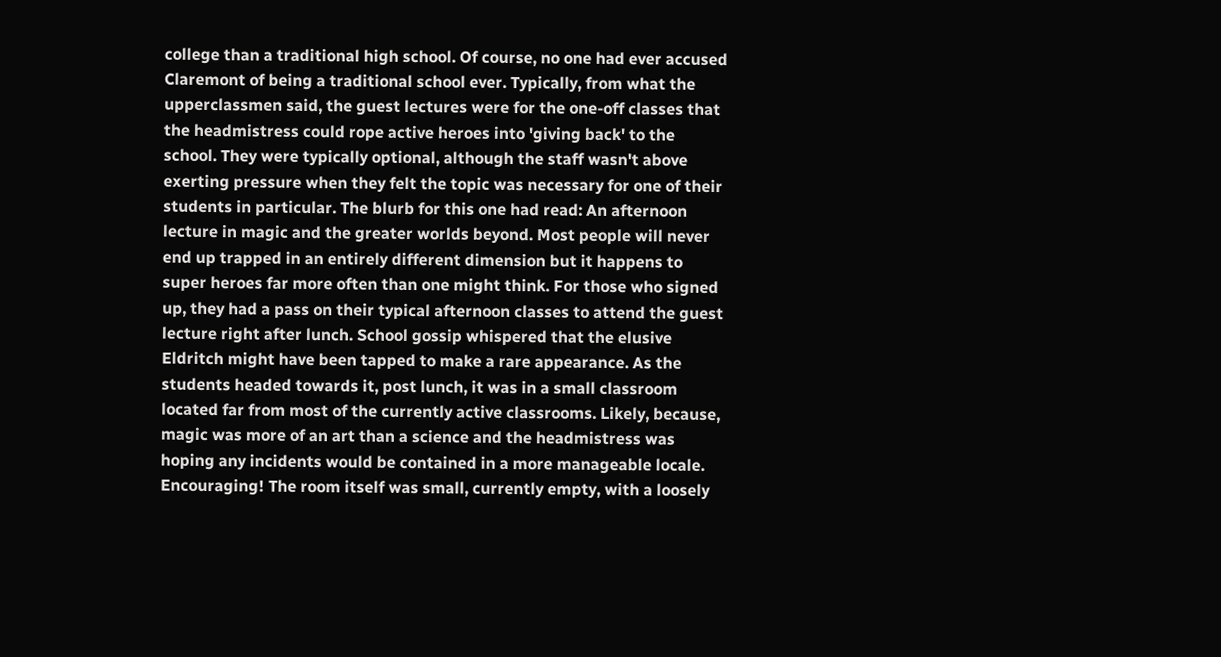college than a traditional high school. Of course, no one had ever accused Claremont of being a traditional school ever. Typically, from what the upperclassmen said, the guest lectures were for the one-off classes that the headmistress could rope active heroes into 'giving back' to the school. They were typically optional, although the staff wasn't above exerting pressure when they felt the topic was necessary for one of their students in particular. The blurb for this one had read: An afternoon lecture in magic and the greater worlds beyond. Most people will never end up trapped in an entirely different dimension but it happens to super heroes far more often than one might think. For those who signed up, they had a pass on their typical afternoon classes to attend the guest lecture right after lunch. School gossip whispered that the elusive Eldritch might have been tapped to make a rare appearance. As the students headed towards it, post lunch, it was in a small classroom located far from most of the currently active classrooms. Likely, because, magic was more of an art than a science and the headmistress was hoping any incidents would be contained in a more manageable locale. Encouraging! The room itself was small, currently empty, with a loosely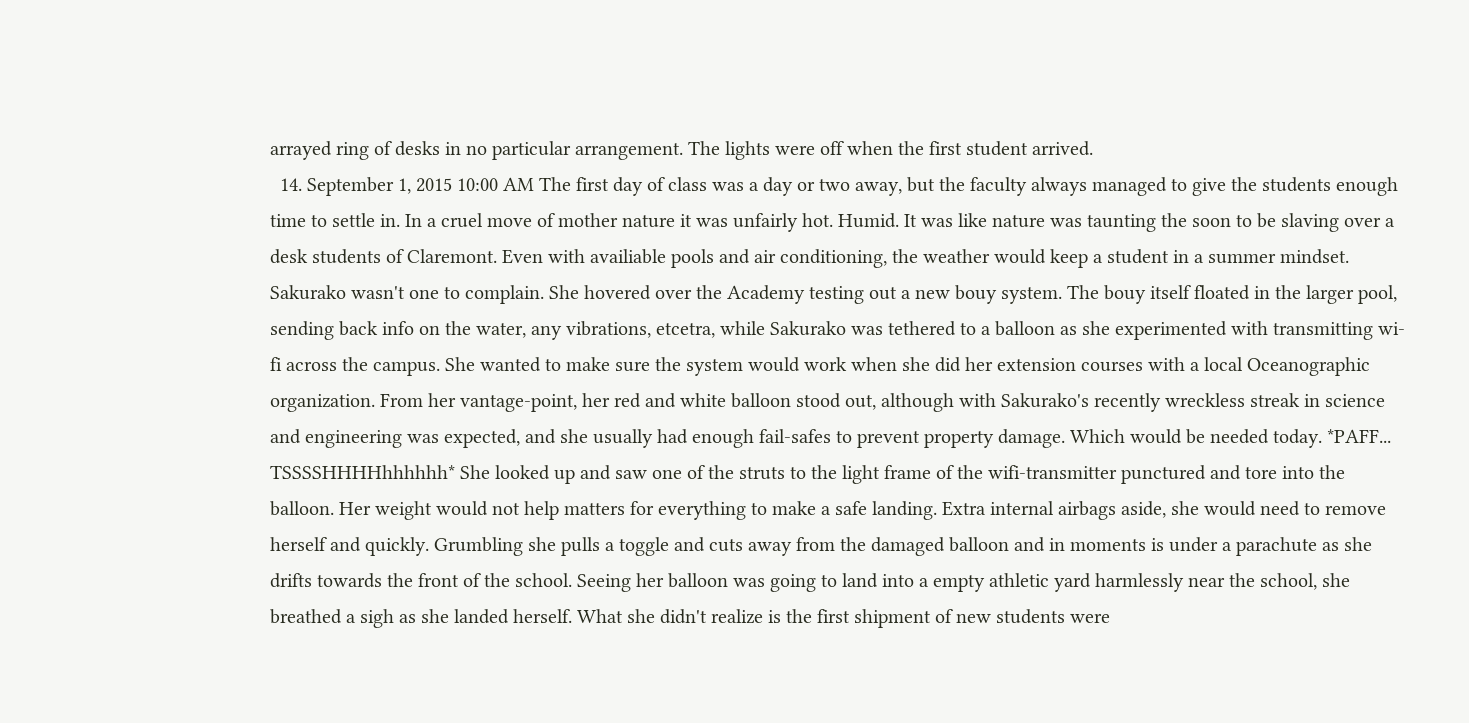arrayed ring of desks in no particular arrangement. The lights were off when the first student arrived.
  14. September 1, 2015 10:00 AM The first day of class was a day or two away, but the faculty always managed to give the students enough time to settle in. In a cruel move of mother nature it was unfairly hot. Humid. It was like nature was taunting the soon to be slaving over a desk students of Claremont. Even with availiable pools and air conditioning, the weather would keep a student in a summer mindset. Sakurako wasn't one to complain. She hovered over the Academy testing out a new bouy system. The bouy itself floated in the larger pool, sending back info on the water, any vibrations, etcetra, while Sakurako was tethered to a balloon as she experimented with transmitting wi-fi across the campus. She wanted to make sure the system would work when she did her extension courses with a local Oceanographic organization. From her vantage-point, her red and white balloon stood out, although with Sakurako's recently wreckless streak in science and engineering was expected, and she usually had enough fail-safes to prevent property damage. Which would be needed today. *PAFF... TSSSSHHHHhhhhhh* She looked up and saw one of the struts to the light frame of the wifi-transmitter punctured and tore into the balloon. Her weight would not help matters for everything to make a safe landing. Extra internal airbags aside, she would need to remove herself and quickly. Grumbling she pulls a toggle and cuts away from the damaged balloon and in moments is under a parachute as she drifts towards the front of the school. Seeing her balloon was going to land into a empty athletic yard harmlessly near the school, she breathed a sigh as she landed herself. What she didn't realize is the first shipment of new students were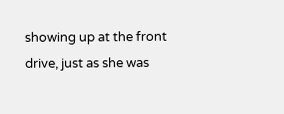showing up at the front drive, just as she was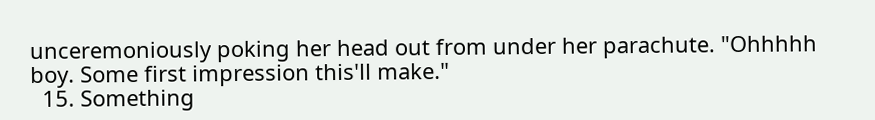unceremoniously poking her head out from under her parachute. "Ohhhhh boy. Some first impression this'll make."
  15. Something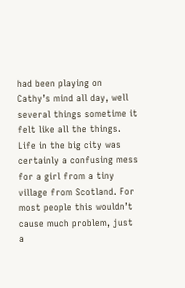had been playing on Cathy’s mind all day, well several things sometime it felt like all the things. Life in the big city was certainly a confusing mess for a girl from a tiny village from Scotland. For most people this wouldn’t cause much problem, just a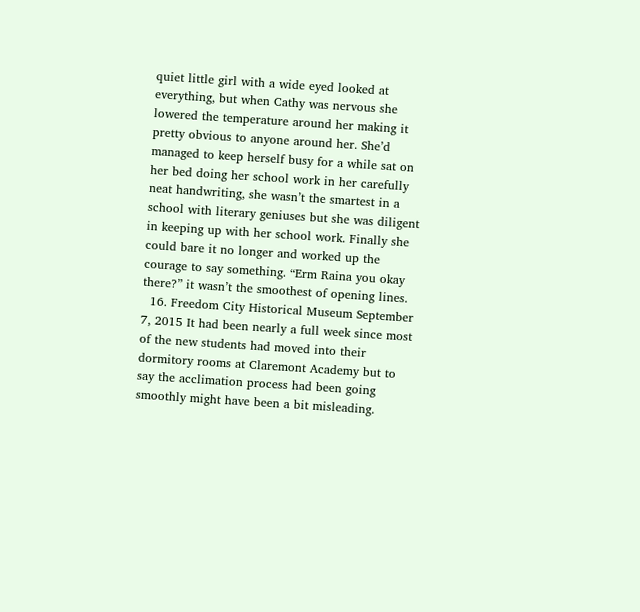quiet little girl with a wide eyed looked at everything, but when Cathy was nervous she lowered the temperature around her making it pretty obvious to anyone around her. She’d managed to keep herself busy for a while sat on her bed doing her school work in her carefully neat handwriting, she wasn’t the smartest in a school with literary geniuses but she was diligent in keeping up with her school work. Finally she could bare it no longer and worked up the courage to say something. “Erm Raina you okay there?” it wasn’t the smoothest of opening lines.
  16. Freedom City Historical Museum September 7, 2015 It had been nearly a full week since most of the new students had moved into their dormitory rooms at Claremont Academy but to say the acclimation process had been going smoothly might have been a bit misleading.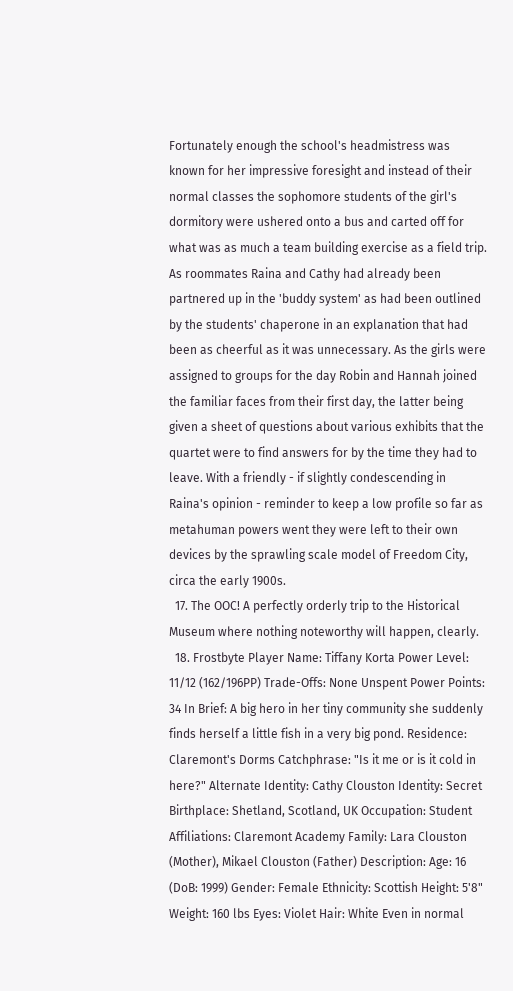Fortunately enough the school's headmistress was known for her impressive foresight and instead of their normal classes the sophomore students of the girl's dormitory were ushered onto a bus and carted off for what was as much a team building exercise as a field trip. As roommates Raina and Cathy had already been partnered up in the 'buddy system' as had been outlined by the students' chaperone in an explanation that had been as cheerful as it was unnecessary. As the girls were assigned to groups for the day Robin and Hannah joined the familiar faces from their first day, the latter being given a sheet of questions about various exhibits that the quartet were to find answers for by the time they had to leave. With a friendly - if slightly condescending in Raina's opinion - reminder to keep a low profile so far as metahuman powers went they were left to their own devices by the sprawling scale model of Freedom City, circa the early 1900s.
  17. The OOC! A perfectly orderly trip to the Historical Museum where nothing noteworthy will happen, clearly.
  18. Frostbyte Player Name: Tiffany Korta Power Level: 11/12 (162/196PP) Trade-Offs: None Unspent Power Points: 34 In Brief: A big hero in her tiny community she suddenly finds herself a little fish in a very big pond. Residence: Claremont's Dorms Catchphrase: "Is it me or is it cold in here?" Alternate Identity: Cathy Clouston Identity: Secret Birthplace: Shetland, Scotland, UK Occupation: Student Affiliations: Claremont Academy Family: Lara Clouston (Mother), Mikael Clouston (Father) Description: Age: 16 (DoB: 1999) Gender: Female Ethnicity: Scottish Height: 5'8" Weight: 160 lbs Eyes: Violet Hair: White Even in normal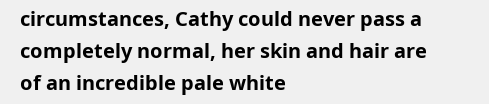circumstances, Cathy could never pass a completely normal, her skin and hair are of an incredible pale white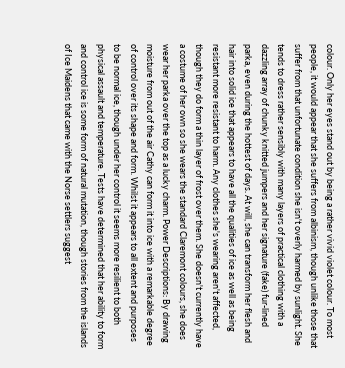colour. Only her eyes stand out by being a rather vivid violet colour. To most people, it would appear that she suffers from albinism, though unlike those that suffer from that unfortunate condition she isn't overly harmed by sunlight. She tends to dress rather sensibly with many layers of practical clothing with a dazzling array of chunky knitted jumpers and her signature (fake) fur-lined parka, even during the hottest of days. At will, she can transform her flesh and hair into solid ice that appears to have all the qualities of ice as well as being resistant more resistant to harm. Any clothes she's wearing aren't affected, though they do form a thin layer of frost over them. She doesn't currently have a costume of her own so she wears the standard Claremont colours, she does wear her parka over the top as a lucky charm. Power Descriptions: By drawing moisture from out of the air Cathy can form it into ice with a remarkable degree of control over its shape and form. Whilst it appears to all extent and purposes to be normal ice, though under her control it seems more resilient to both physical assault and temperature. Tests have determined that her ability to form and control ice is some form of natural mutation, though stories from the islands of Ice Maidens that came with the Norse settlers suggest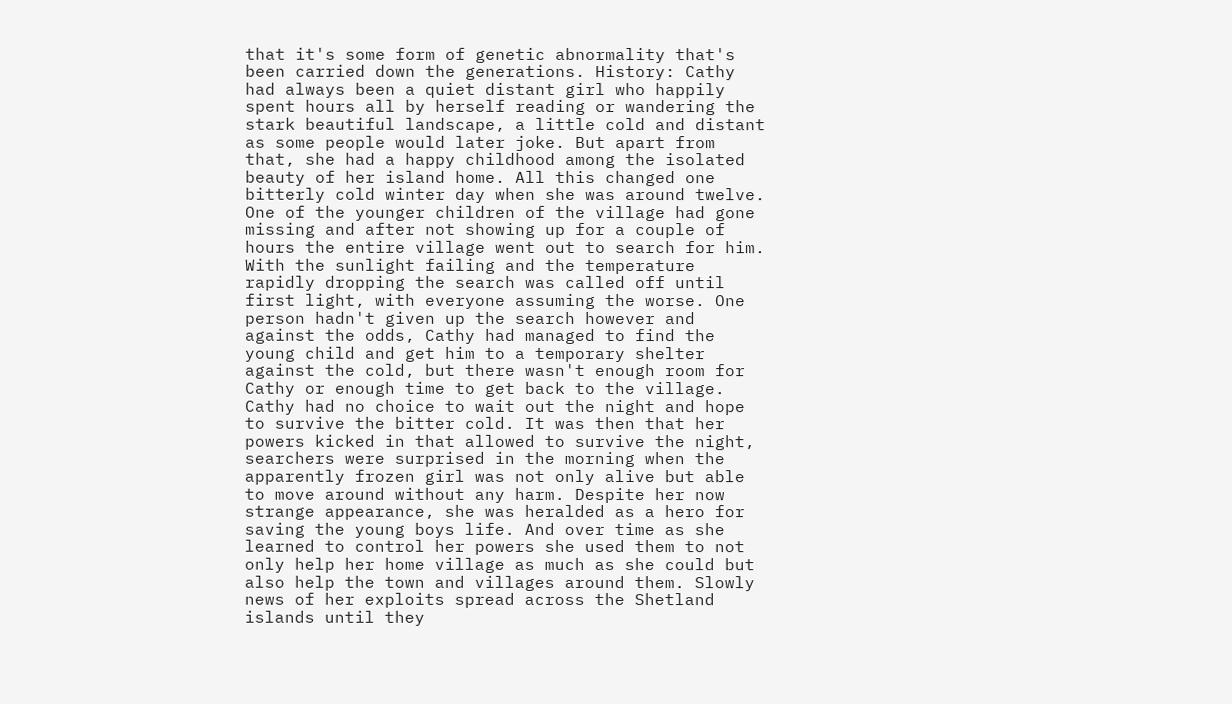that it's some form of genetic abnormality that's been carried down the generations. History: Cathy had always been a quiet distant girl who happily spent hours all by herself reading or wandering the stark beautiful landscape, a little cold and distant as some people would later joke. But apart from that, she had a happy childhood among the isolated beauty of her island home. All this changed one bitterly cold winter day when she was around twelve. One of the younger children of the village had gone missing and after not showing up for a couple of hours the entire village went out to search for him. With the sunlight failing and the temperature rapidly dropping the search was called off until first light, with everyone assuming the worse. One person hadn't given up the search however and against the odds, Cathy had managed to find the young child and get him to a temporary shelter against the cold, but there wasn't enough room for Cathy or enough time to get back to the village. Cathy had no choice to wait out the night and hope to survive the bitter cold. It was then that her powers kicked in that allowed to survive the night, searchers were surprised in the morning when the apparently frozen girl was not only alive but able to move around without any harm. Despite her now strange appearance, she was heralded as a hero for saving the young boys life. And over time as she learned to control her powers she used them to not only help her home village as much as she could but also help the town and villages around them. Slowly news of her exploits spread across the Shetland islands until they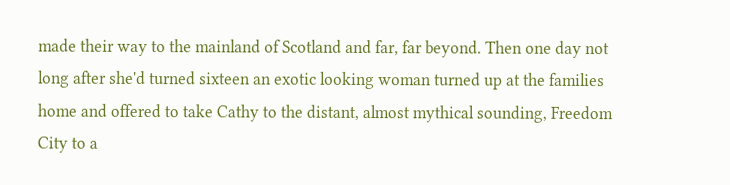made their way to the mainland of Scotland and far, far beyond. Then one day not long after she'd turned sixteen an exotic looking woman turned up at the families home and offered to take Cathy to the distant, almost mythical sounding, Freedom City to a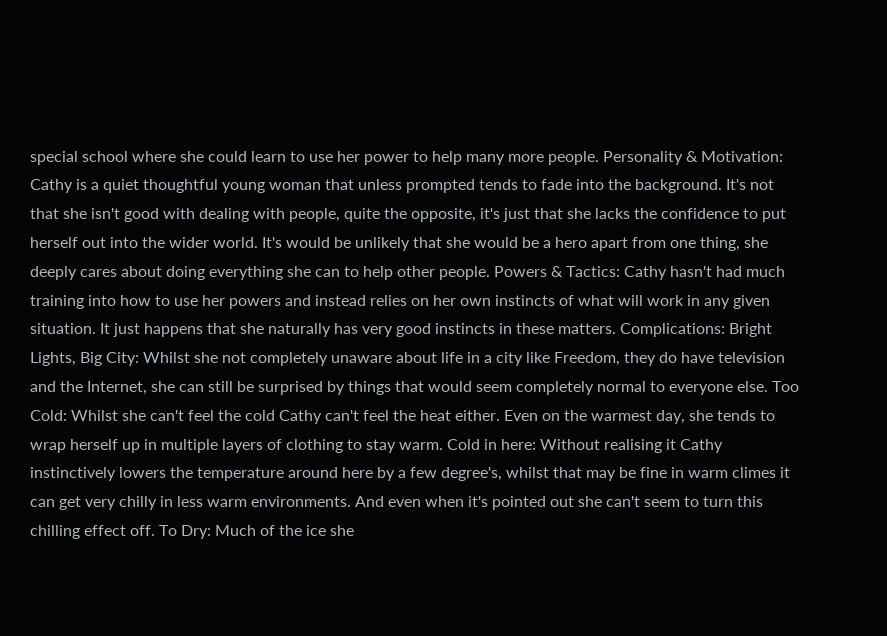special school where she could learn to use her power to help many more people. Personality & Motivation: Cathy is a quiet thoughtful young woman that unless prompted tends to fade into the background. It's not that she isn't good with dealing with people, quite the opposite, it's just that she lacks the confidence to put herself out into the wider world. It's would be unlikely that she would be a hero apart from one thing, she deeply cares about doing everything she can to help other people. Powers & Tactics: Cathy hasn't had much training into how to use her powers and instead relies on her own instincts of what will work in any given situation. It just happens that she naturally has very good instincts in these matters. Complications: Bright Lights, Big City: Whilst she not completely unaware about life in a city like Freedom, they do have television and the Internet, she can still be surprised by things that would seem completely normal to everyone else. Too Cold: Whilst she can't feel the cold Cathy can't feel the heat either. Even on the warmest day, she tends to wrap herself up in multiple layers of clothing to stay warm. Cold in here: Without realising it Cathy instinctively lowers the temperature around here by a few degree's, whilst that may be fine in warm climes it can get very chilly in less warm environments. And even when it's pointed out she can't seem to turn this chilling effect off. To Dry: Much of the ice she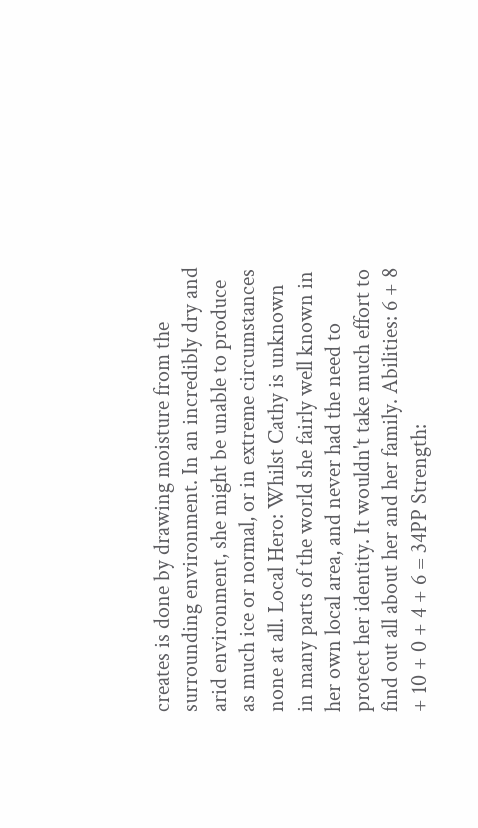creates is done by drawing moisture from the surrounding environment. In an incredibly dry and arid environment, she might be unable to produce as much ice or normal, or in extreme circumstances none at all. Local Hero: Whilst Cathy is unknown in many parts of the world she fairly well known in her own local area, and never had the need to protect her identity. It wouldn't take much effort to find out all about her and her family. Abilities: 6 + 8 + 10 + 0 + 4 + 6 = 34PP Strength: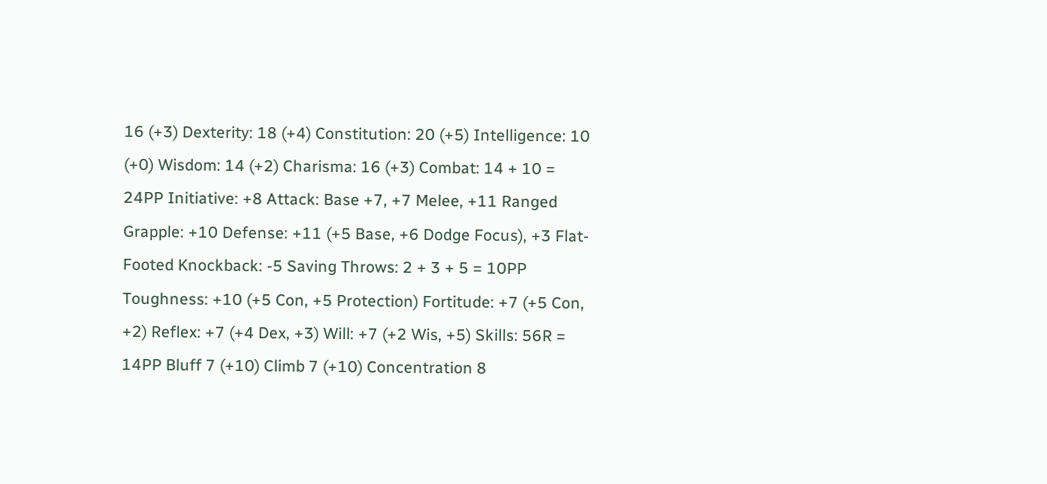16 (+3) Dexterity: 18 (+4) Constitution: 20 (+5) Intelligence: 10 (+0) Wisdom: 14 (+2) Charisma: 16 (+3) Combat: 14 + 10 = 24PP Initiative: +8 Attack: Base +7, +7 Melee, +11 Ranged Grapple: +10 Defense: +11 (+5 Base, +6 Dodge Focus), +3 Flat-Footed Knockback: -5 Saving Throws: 2 + 3 + 5 = 10PP Toughness: +10 (+5 Con, +5 Protection) Fortitude: +7 (+5 Con, +2) Reflex: +7 (+4 Dex, +3) Will: +7 (+2 Wis, +5) Skills: 56R = 14PP Bluff 7 (+10) Climb 7 (+10) Concentration 8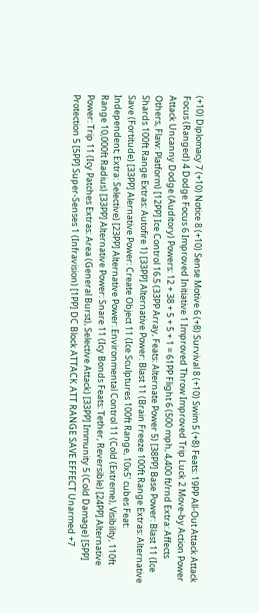(+10) Diplomacy 7 (+10) Notice 8 (+10) Sense Motive 6 (+8) Survival 8 (+10) Swim 5 (+8) Feats: 19PP All-Out Attack Attack Focus (Ranged) 4 Dodge Focus 6 Improved Initiative 1 Improved Throw Improved Trip Luck 2 Move-by Action Power Attack Uncanny Dodge (Auditory) Powers: 12 + 38 + 5 + 5 + 1 = 61PP Flight 6 (500 mph, 4,400 ft/rnd Extra: Affects Others, Flaw: Platform) [12PP] Ice Control 16.5 (33PP Array, Feats: Alternate Power 5) [38PP] Base Power: Blast 11 (Ice Shards 100ft Range Extras: Autofire 1) [33PP] Alternative Power: Blast 11 (Brain Freeze 100ft Range Extras: Alternative Save (Fortitude) [33PP] Alernative Power: Create Object 11 (Ice Sculptures 100ft Range, 10x5' cubes Feat: Independent; Extra: Selective) [23PP] Alternative Power: Environmental Control 11 (Cold (Extreme), Visibility, 110ft Range 10,000ft Radius) [33PP] Alternative Power: Snare 11 (Icy Bonds Feats: Tether, Reversible) [24PP] Alternative Power: Trip 11 (Icy Patches Extras: Area (General Burst), Selective Attack) [33PP] Immunity 5 (Cold Damage) [5PP] Protection 5 [5PP] Super-Senses 1 (Infravision) [1PP] DC Block ATTACK ATT RANGE SAVE EFFECT Unarmed +7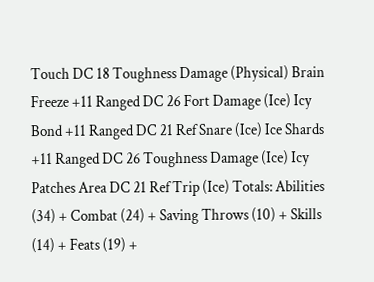Touch DC 18 Toughness Damage (Physical) Brain Freeze +11 Ranged DC 26 Fort Damage (Ice) Icy Bond +11 Ranged DC 21 Ref Snare (Ice) Ice Shards +11 Ranged DC 26 Toughness Damage (Ice) Icy Patches Area DC 21 Ref Trip (Ice) Totals: Abilities (34) + Combat (24) + Saving Throws (10) + Skills (14) + Feats (19) +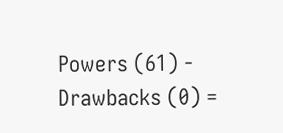Powers (61) - Drawbacks (0) =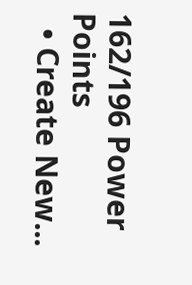162/196 Power Points
  • Create New...